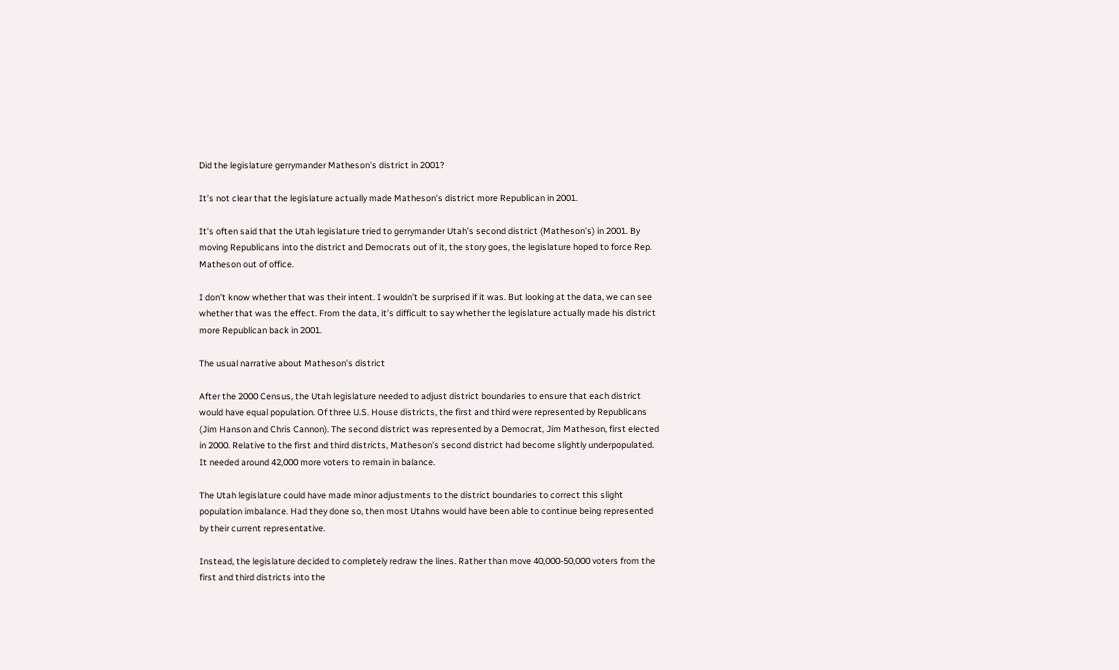Did the legislature gerrymander Matheson’s district in 2001?

It’s not clear that the legislature actually made Matheson’s district more Republican in 2001.

It’s often said that the Utah legislature tried to gerrymander Utah’s second district (Matheson’s) in 2001. By moving Republicans into the district and Democrats out of it, the story goes, the legislature hoped to force Rep. Matheson out of office.

I don’t know whether that was their intent. I wouldn’t be surprised if it was. But looking at the data, we can see whether that was the effect. From the data, it’s difficult to say whether the legislature actually made his district more Republican back in 2001.

The usual narrative about Matheson’s district

After the 2000 Census, the Utah legislature needed to adjust district boundaries to ensure that each district would have equal population. Of three U.S. House districts, the first and third were represented by Republicans (Jim Hanson and Chris Cannon). The second district was represented by a Democrat, Jim Matheson, first elected in 2000. Relative to the first and third districts, Matheson’s second district had become slightly underpopulated. It needed around 42,000 more voters to remain in balance.

The Utah legislature could have made minor adjustments to the district boundaries to correct this slight population imbalance. Had they done so, then most Utahns would have been able to continue being represented by their current representative.

Instead, the legislature decided to completely redraw the lines. Rather than move 40,000-50,000 voters from the first and third districts into the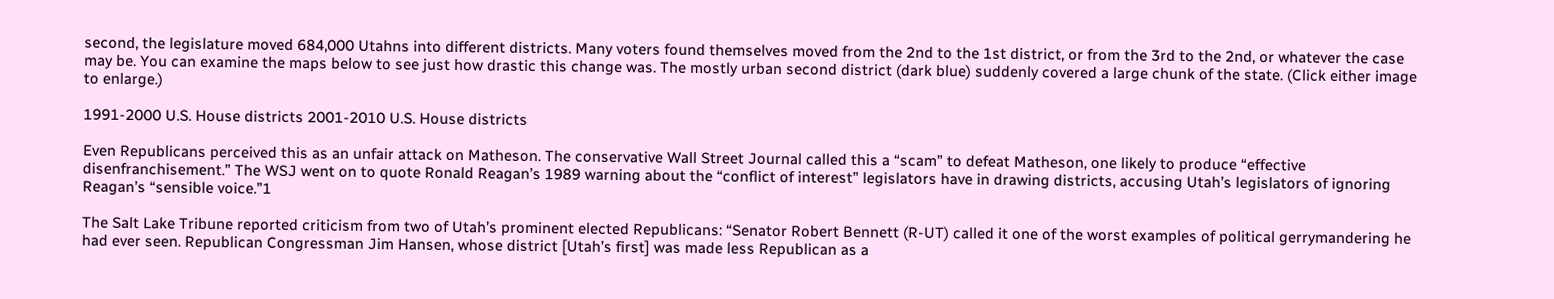second, the legislature moved 684,000 Utahns into different districts. Many voters found themselves moved from the 2nd to the 1st district, or from the 3rd to the 2nd, or whatever the case may be. You can examine the maps below to see just how drastic this change was. The mostly urban second district (dark blue) suddenly covered a large chunk of the state. (Click either image to enlarge.)

1991-2000 U.S. House districts 2001-2010 U.S. House districts

Even Republicans perceived this as an unfair attack on Matheson. The conservative Wall Street Journal called this a “scam” to defeat Matheson, one likely to produce “effective disenfranchisement.” The WSJ went on to quote Ronald Reagan’s 1989 warning about the “conflict of interest” legislators have in drawing districts, accusing Utah’s legislators of ignoring Reagan’s “sensible voice.”1

The Salt Lake Tribune reported criticism from two of Utah’s prominent elected Republicans: “Senator Robert Bennett (R-UT) called it one of the worst examples of political gerrymandering he had ever seen. Republican Congressman Jim Hansen, whose district [Utah’s first] was made less Republican as a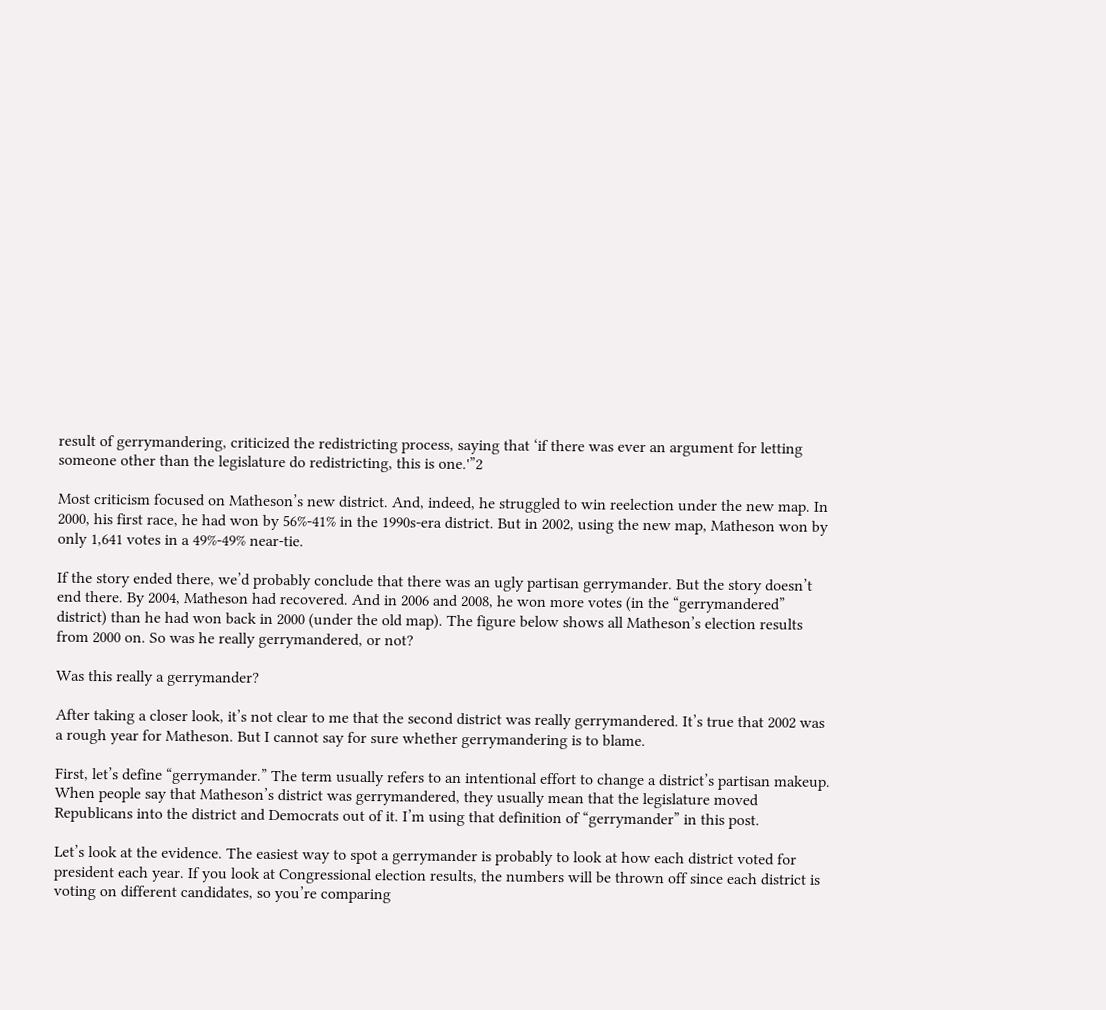result of gerrymandering, criticized the redistricting process, saying that ‘if there was ever an argument for letting someone other than the legislature do redistricting, this is one.'”2

Most criticism focused on Matheson’s new district. And, indeed, he struggled to win reelection under the new map. In 2000, his first race, he had won by 56%-41% in the 1990s-era district. But in 2002, using the new map, Matheson won by only 1,641 votes in a 49%-49% near-tie.

If the story ended there, we’d probably conclude that there was an ugly partisan gerrymander. But the story doesn’t end there. By 2004, Matheson had recovered. And in 2006 and 2008, he won more votes (in the “gerrymandered” district) than he had won back in 2000 (under the old map). The figure below shows all Matheson’s election results from 2000 on. So was he really gerrymandered, or not?

Was this really a gerrymander?

After taking a closer look, it’s not clear to me that the second district was really gerrymandered. It’s true that 2002 was a rough year for Matheson. But I cannot say for sure whether gerrymandering is to blame.

First, let’s define “gerrymander.” The term usually refers to an intentional effort to change a district’s partisan makeup. When people say that Matheson’s district was gerrymandered, they usually mean that the legislature moved Republicans into the district and Democrats out of it. I’m using that definition of “gerrymander” in this post.

Let’s look at the evidence. The easiest way to spot a gerrymander is probably to look at how each district voted for president each year. If you look at Congressional election results, the numbers will be thrown off since each district is voting on different candidates, so you’re comparing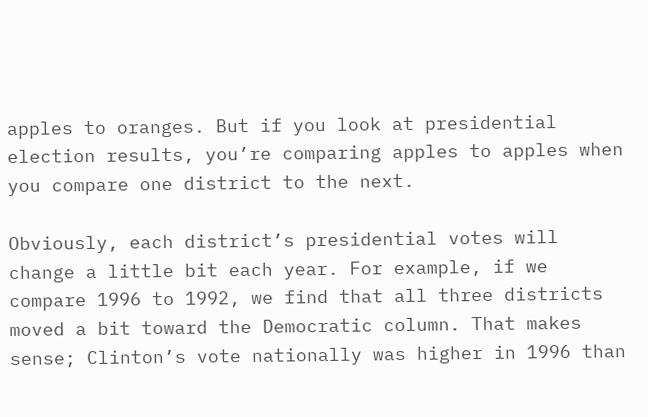apples to oranges. But if you look at presidential election results, you’re comparing apples to apples when you compare one district to the next.

Obviously, each district’s presidential votes will change a little bit each year. For example, if we compare 1996 to 1992, we find that all three districts moved a bit toward the Democratic column. That makes sense; Clinton’s vote nationally was higher in 1996 than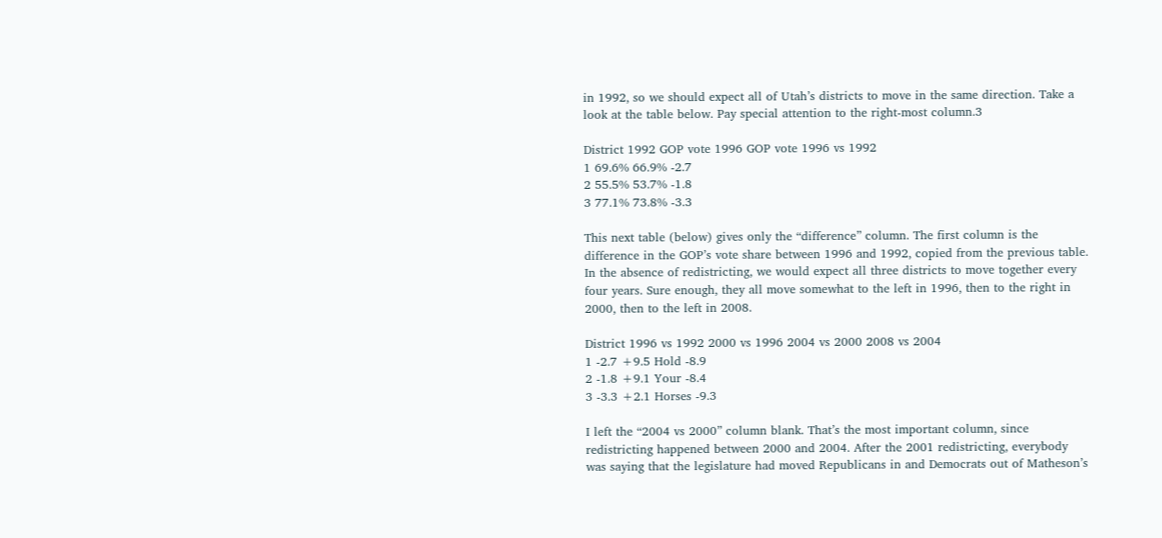in 1992, so we should expect all of Utah’s districts to move in the same direction. Take a look at the table below. Pay special attention to the right-most column.3

District 1992 GOP vote 1996 GOP vote 1996 vs 1992
1 69.6% 66.9% -2.7
2 55.5% 53.7% -1.8
3 77.1% 73.8% -3.3

This next table (below) gives only the “difference” column. The first column is the difference in the GOP’s vote share between 1996 and 1992, copied from the previous table. In the absence of redistricting, we would expect all three districts to move together every four years. Sure enough, they all move somewhat to the left in 1996, then to the right in 2000, then to the left in 2008.

District 1996 vs 1992 2000 vs 1996 2004 vs 2000 2008 vs 2004
1 -2.7 +9.5 Hold -8.9
2 -1.8 +9.1 Your -8.4
3 -3.3 +2.1 Horses -9.3

I left the “2004 vs 2000” column blank. That’s the most important column, since redistricting happened between 2000 and 2004. After the 2001 redistricting, everybody was saying that the legislature had moved Republicans in and Democrats out of Matheson’s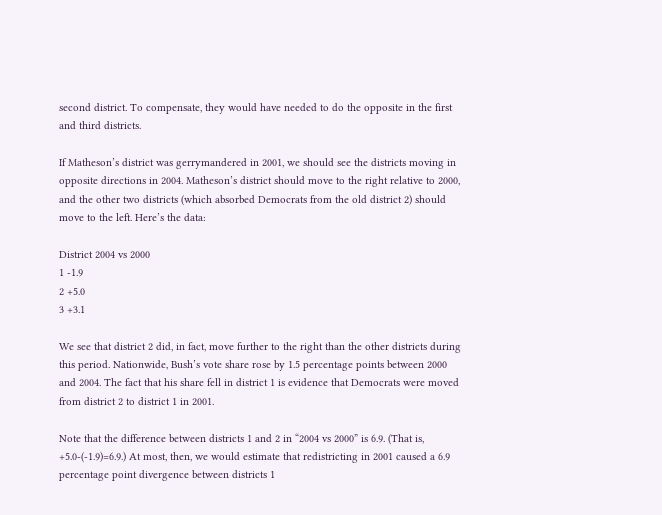second district. To compensate, they would have needed to do the opposite in the first and third districts.

If Matheson’s district was gerrymandered in 2001, we should see the districts moving in opposite directions in 2004. Matheson’s district should move to the right relative to 2000, and the other two districts (which absorbed Democrats from the old district 2) should move to the left. Here’s the data:

District 2004 vs 2000
1 -1.9
2 +5.0
3 +3.1

We see that district 2 did, in fact, move further to the right than the other districts during this period. Nationwide, Bush’s vote share rose by 1.5 percentage points between 2000 and 2004. The fact that his share fell in district 1 is evidence that Democrats were moved from district 2 to district 1 in 2001.

Note that the difference between districts 1 and 2 in “2004 vs 2000” is 6.9. (That is, +5.0-(-1.9)=6.9.) At most, then, we would estimate that redistricting in 2001 caused a 6.9 percentage point divergence between districts 1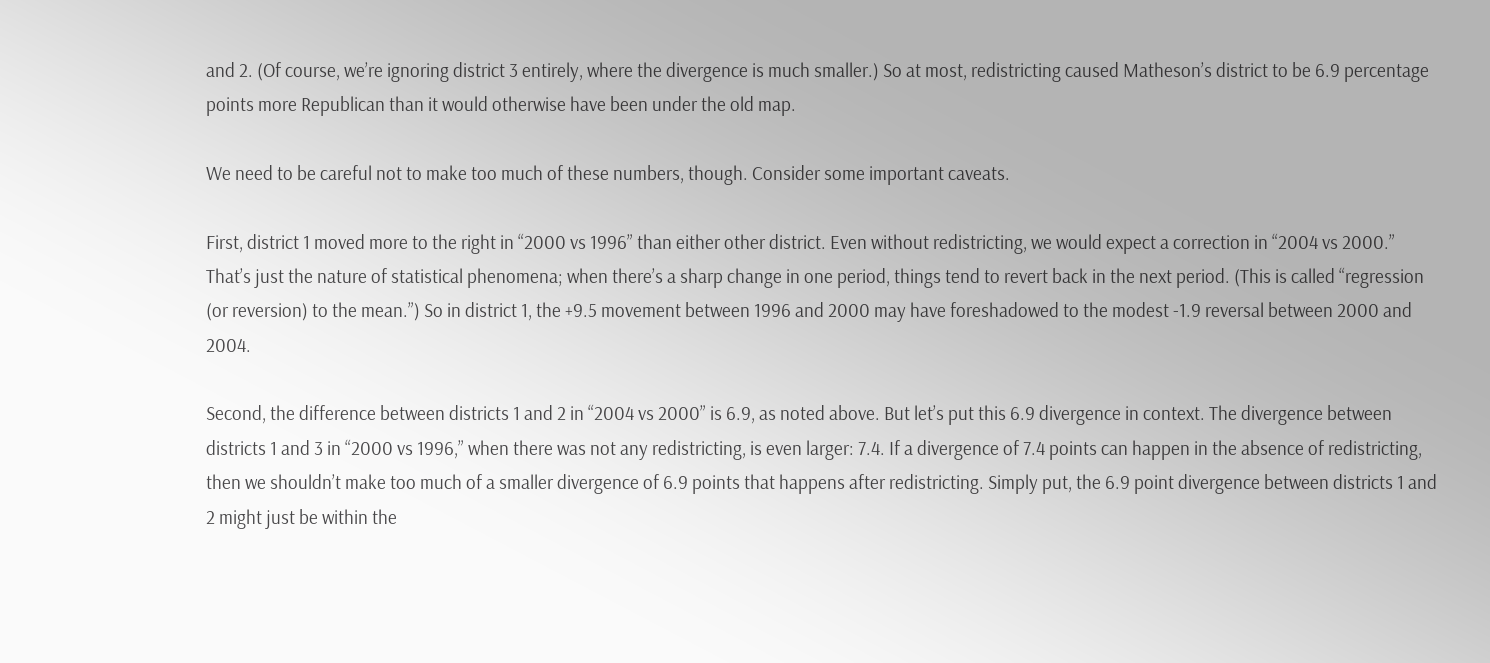and 2. (Of course, we’re ignoring district 3 entirely, where the divergence is much smaller.) So at most, redistricting caused Matheson’s district to be 6.9 percentage points more Republican than it would otherwise have been under the old map.

We need to be careful not to make too much of these numbers, though. Consider some important caveats.

First, district 1 moved more to the right in “2000 vs 1996” than either other district. Even without redistricting, we would expect a correction in “2004 vs 2000.” That’s just the nature of statistical phenomena; when there’s a sharp change in one period, things tend to revert back in the next period. (This is called “regression (or reversion) to the mean.”) So in district 1, the +9.5 movement between 1996 and 2000 may have foreshadowed to the modest -1.9 reversal between 2000 and 2004.

Second, the difference between districts 1 and 2 in “2004 vs 2000” is 6.9, as noted above. But let’s put this 6.9 divergence in context. The divergence between districts 1 and 3 in “2000 vs 1996,” when there was not any redistricting, is even larger: 7.4. If a divergence of 7.4 points can happen in the absence of redistricting, then we shouldn’t make too much of a smaller divergence of 6.9 points that happens after redistricting. Simply put, the 6.9 point divergence between districts 1 and 2 might just be within the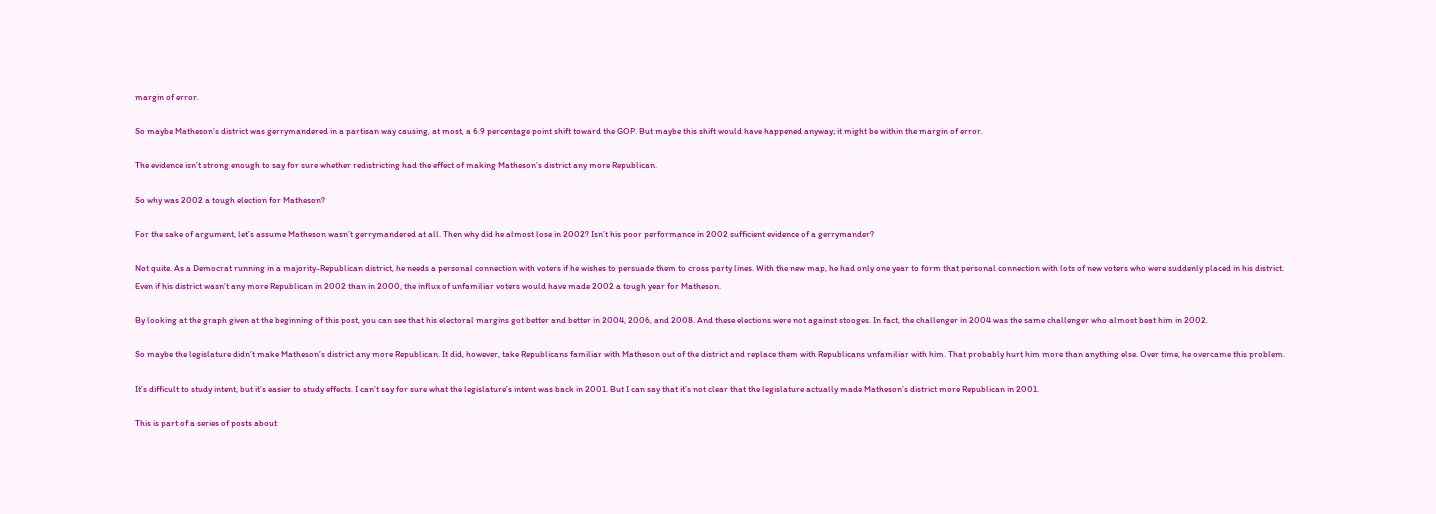margin of error.

So maybe Matheson’s district was gerrymandered in a partisan way causing, at most, a 6.9 percentage point shift toward the GOP. But maybe this shift would have happened anyway; it might be within the margin of error.

The evidence isn’t strong enough to say for sure whether redistricting had the effect of making Matheson’s district any more Republican.

So why was 2002 a tough election for Matheson?

For the sake of argument, let’s assume Matheson wasn’t gerrymandered at all. Then why did he almost lose in 2002? Isn’t his poor performance in 2002 sufficient evidence of a gerrymander?

Not quite. As a Democrat running in a majority-Republican district, he needs a personal connection with voters if he wishes to persuade them to cross party lines. With the new map, he had only one year to form that personal connection with lots of new voters who were suddenly placed in his district. Even if his district wasn’t any more Republican in 2002 than in 2000, the influx of unfamiliar voters would have made 2002 a tough year for Matheson.

By looking at the graph given at the beginning of this post, you can see that his electoral margins got better and better in 2004, 2006, and 2008. And these elections were not against stooges. In fact, the challenger in 2004 was the same challenger who almost beat him in 2002.

So maybe the legislature didn’t make Matheson’s district any more Republican. It did, however, take Republicans familiar with Matheson out of the district and replace them with Republicans unfamiliar with him. That probably hurt him more than anything else. Over time, he overcame this problem.

It’s difficult to study intent, but it’s easier to study effects. I can’t say for sure what the legislature’s intent was back in 2001. But I can say that it’s not clear that the legislature actually made Matheson’s district more Republican in 2001.

This is part of a series of posts about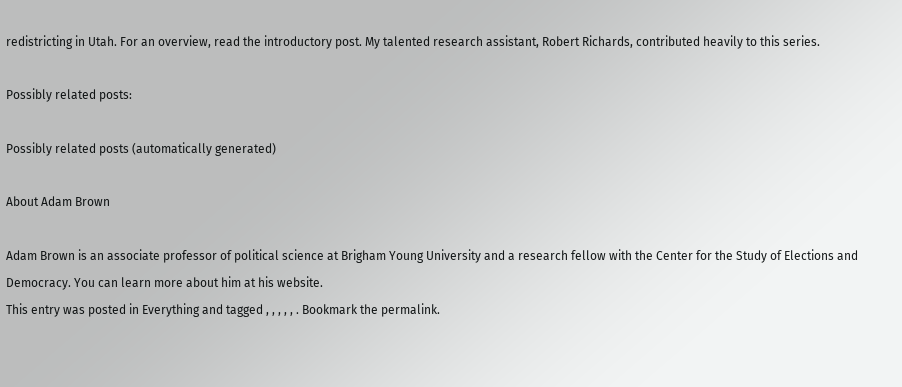redistricting in Utah. For an overview, read the introductory post. My talented research assistant, Robert Richards, contributed heavily to this series.

Possibly related posts:

Possibly related posts (automatically generated)

About Adam Brown

Adam Brown is an associate professor of political science at Brigham Young University and a research fellow with the Center for the Study of Elections and Democracy. You can learn more about him at his website.
This entry was posted in Everything and tagged , , , , , . Bookmark the permalink.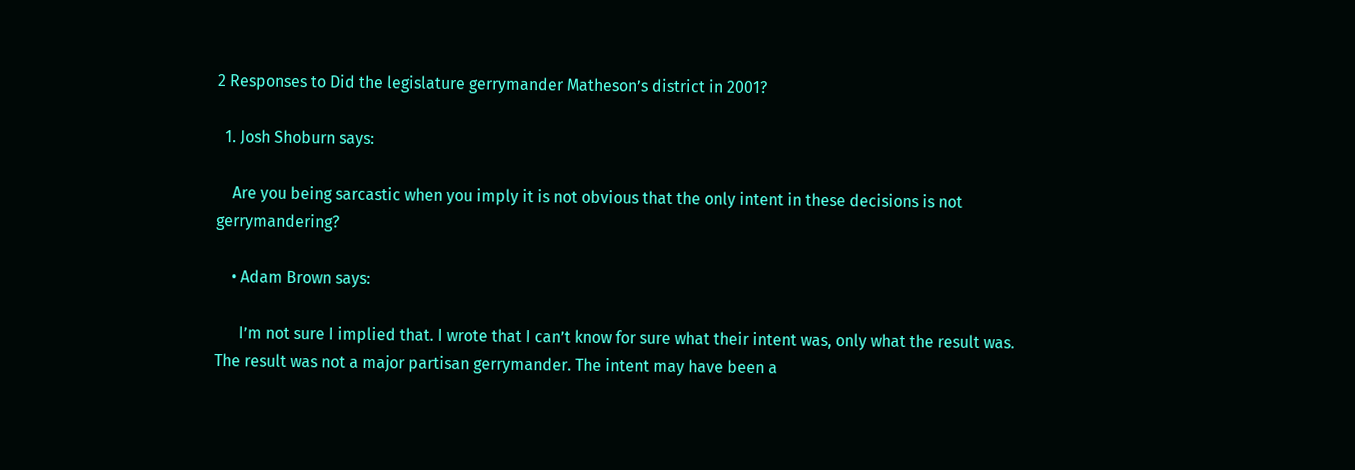2 Responses to Did the legislature gerrymander Matheson’s district in 2001?

  1. Josh Shoburn says:

    Are you being sarcastic when you imply it is not obvious that the only intent in these decisions is not gerrymandering?

    • Adam Brown says:

      I’m not sure I implied that. I wrote that I can’t know for sure what their intent was, only what the result was. The result was not a major partisan gerrymander. The intent may have been a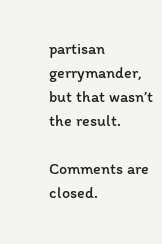partisan gerrymander, but that wasn’t the result.

Comments are closed.